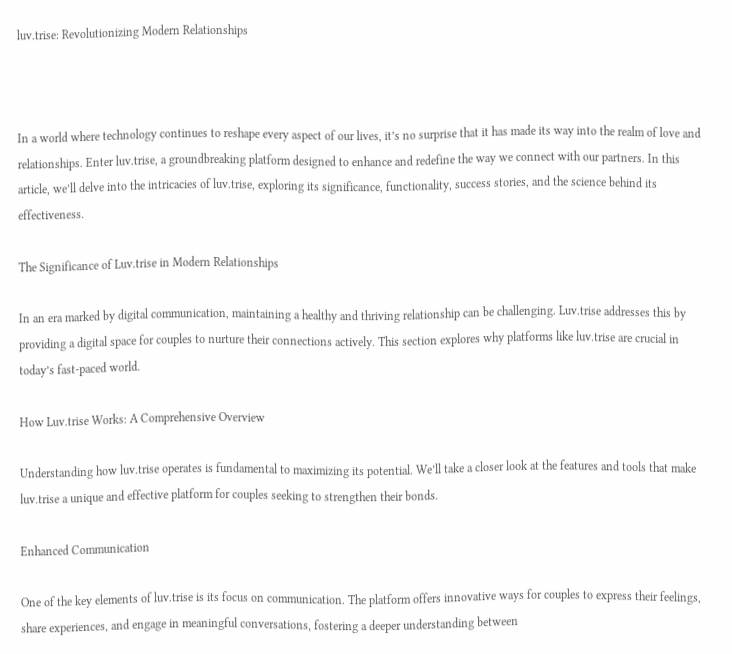luv.trise: Revolutionizing Modern Relationships



In a world where technology continues to reshape every aspect of our lives, it’s no surprise that it has made its way into the realm of love and relationships. Enter luv.trise, a groundbreaking platform designed to enhance and redefine the way we connect with our partners. In this article, we’ll delve into the intricacies of luv.trise, exploring its significance, functionality, success stories, and the science behind its effectiveness.

The Significance of Luv.trise in Modern Relationships

In an era marked by digital communication, maintaining a healthy and thriving relationship can be challenging. Luv.trise addresses this by providing a digital space for couples to nurture their connections actively. This section explores why platforms like luv.trise are crucial in today’s fast-paced world.

How Luv.trise Works: A Comprehensive Overview

Understanding how luv.trise operates is fundamental to maximizing its potential. We’ll take a closer look at the features and tools that make luv.trise a unique and effective platform for couples seeking to strengthen their bonds.

Enhanced Communication

One of the key elements of luv.trise is its focus on communication. The platform offers innovative ways for couples to express their feelings, share experiences, and engage in meaningful conversations, fostering a deeper understanding between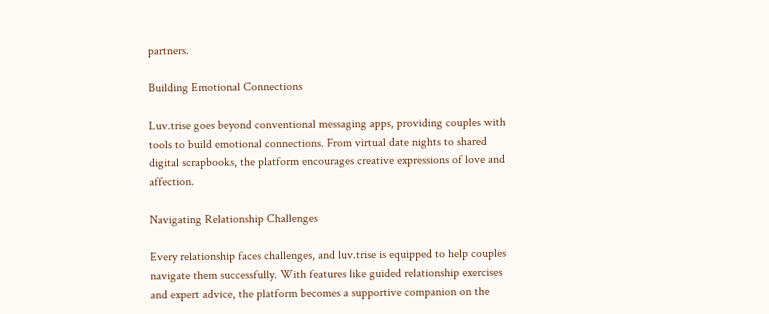partners.

Building Emotional Connections

Luv.trise goes beyond conventional messaging apps, providing couples with tools to build emotional connections. From virtual date nights to shared digital scrapbooks, the platform encourages creative expressions of love and affection.

Navigating Relationship Challenges

Every relationship faces challenges, and luv.trise is equipped to help couples navigate them successfully. With features like guided relationship exercises and expert advice, the platform becomes a supportive companion on the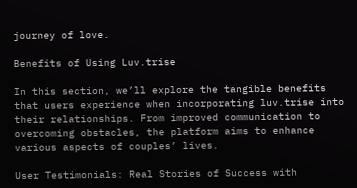journey of love.

Benefits of Using Luv.trise

In this section, we’ll explore the tangible benefits that users experience when incorporating luv.trise into their relationships. From improved communication to overcoming obstacles, the platform aims to enhance various aspects of couples’ lives.

User Testimonials: Real Stories of Success with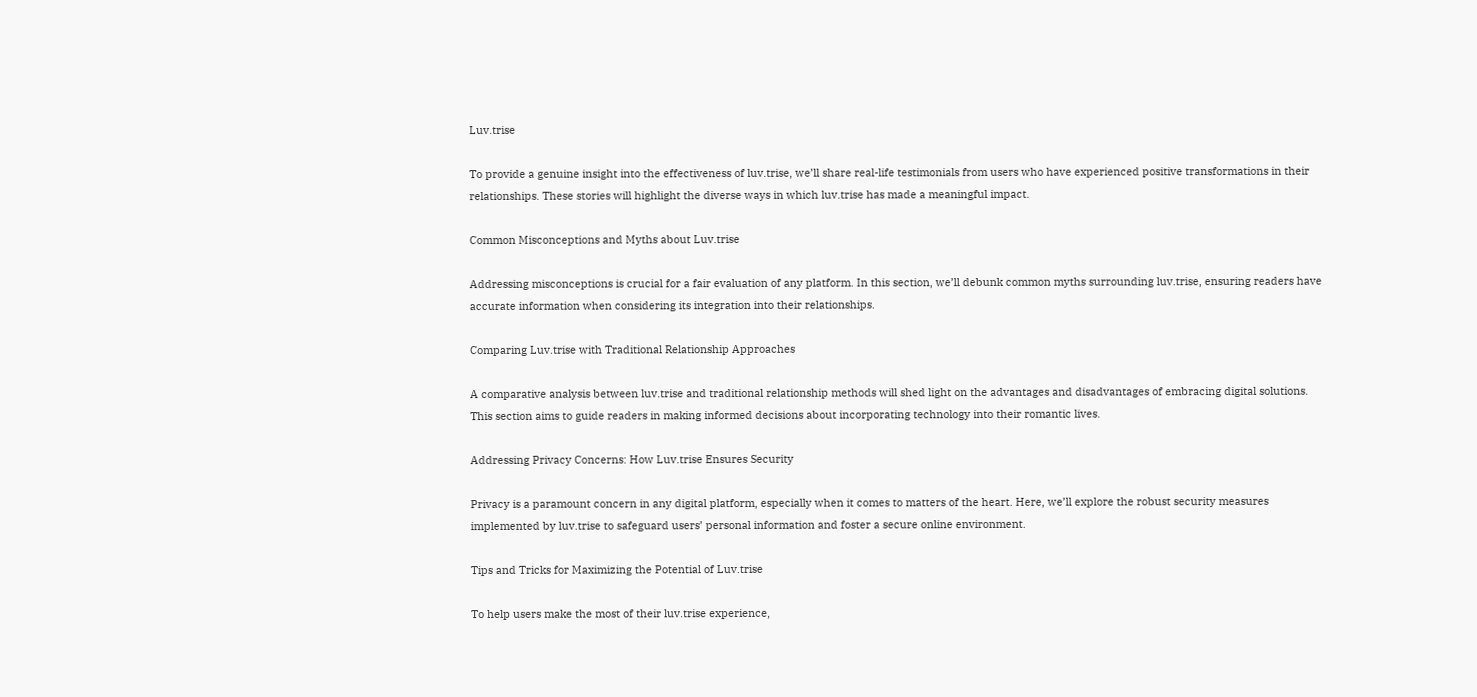Luv.trise

To provide a genuine insight into the effectiveness of luv.trise, we’ll share real-life testimonials from users who have experienced positive transformations in their relationships. These stories will highlight the diverse ways in which luv.trise has made a meaningful impact.

Common Misconceptions and Myths about Luv.trise

Addressing misconceptions is crucial for a fair evaluation of any platform. In this section, we’ll debunk common myths surrounding luv.trise, ensuring readers have accurate information when considering its integration into their relationships.

Comparing Luv.trise with Traditional Relationship Approaches

A comparative analysis between luv.trise and traditional relationship methods will shed light on the advantages and disadvantages of embracing digital solutions. This section aims to guide readers in making informed decisions about incorporating technology into their romantic lives.

Addressing Privacy Concerns: How Luv.trise Ensures Security

Privacy is a paramount concern in any digital platform, especially when it comes to matters of the heart. Here, we’ll explore the robust security measures implemented by luv.trise to safeguard users’ personal information and foster a secure online environment.

Tips and Tricks for Maximizing the Potential of Luv.trise

To help users make the most of their luv.trise experience,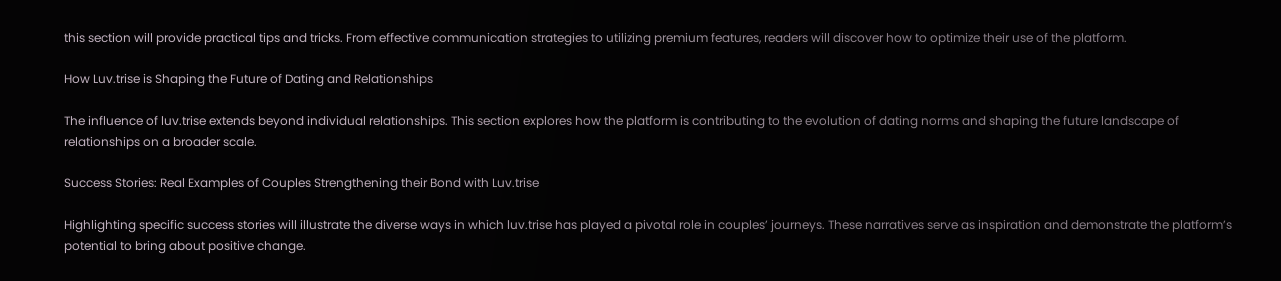this section will provide practical tips and tricks. From effective communication strategies to utilizing premium features, readers will discover how to optimize their use of the platform.

How Luv.trise is Shaping the Future of Dating and Relationships

The influence of luv.trise extends beyond individual relationships. This section explores how the platform is contributing to the evolution of dating norms and shaping the future landscape of relationships on a broader scale.

Success Stories: Real Examples of Couples Strengthening their Bond with Luv.trise

Highlighting specific success stories will illustrate the diverse ways in which luv.trise has played a pivotal role in couples’ journeys. These narratives serve as inspiration and demonstrate the platform’s potential to bring about positive change.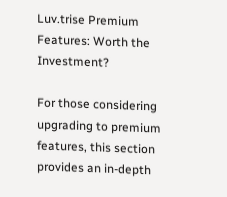Luv.trise Premium Features: Worth the Investment?

For those considering upgrading to premium features, this section provides an in-depth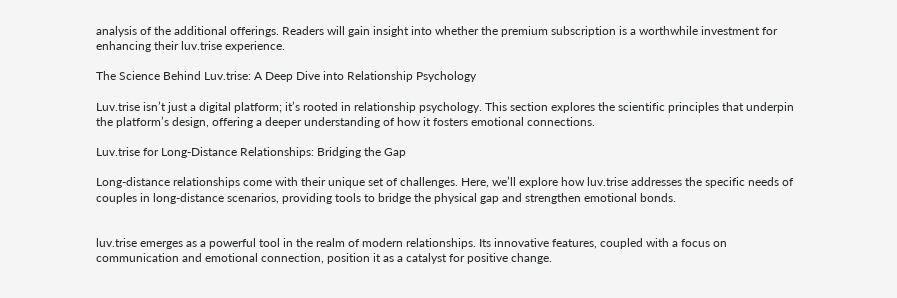analysis of the additional offerings. Readers will gain insight into whether the premium subscription is a worthwhile investment for enhancing their luv.trise experience.

The Science Behind Luv.trise: A Deep Dive into Relationship Psychology

Luv.trise isn’t just a digital platform; it’s rooted in relationship psychology. This section explores the scientific principles that underpin the platform’s design, offering a deeper understanding of how it fosters emotional connections.

Luv.trise for Long-Distance Relationships: Bridging the Gap

Long-distance relationships come with their unique set of challenges. Here, we’ll explore how luv.trise addresses the specific needs of couples in long-distance scenarios, providing tools to bridge the physical gap and strengthen emotional bonds.


luv.trise emerges as a powerful tool in the realm of modern relationships. Its innovative features, coupled with a focus on communication and emotional connection, position it as a catalyst for positive change.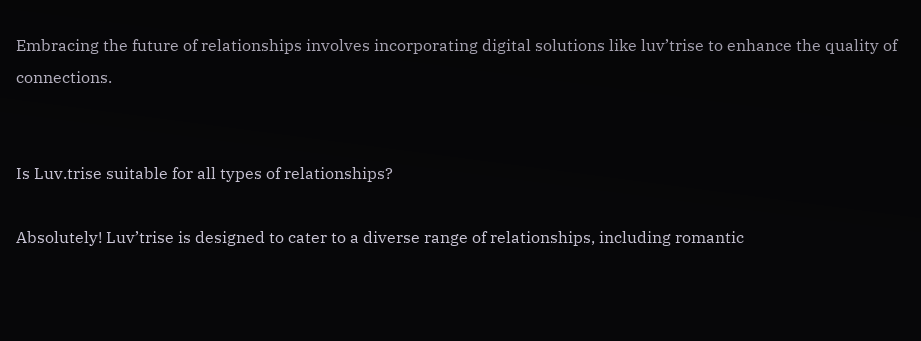Embracing the future of relationships involves incorporating digital solutions like luv’trise to enhance the quality of connections.


Is Luv.trise suitable for all types of relationships?

Absolutely! Luv’trise is designed to cater to a diverse range of relationships, including romantic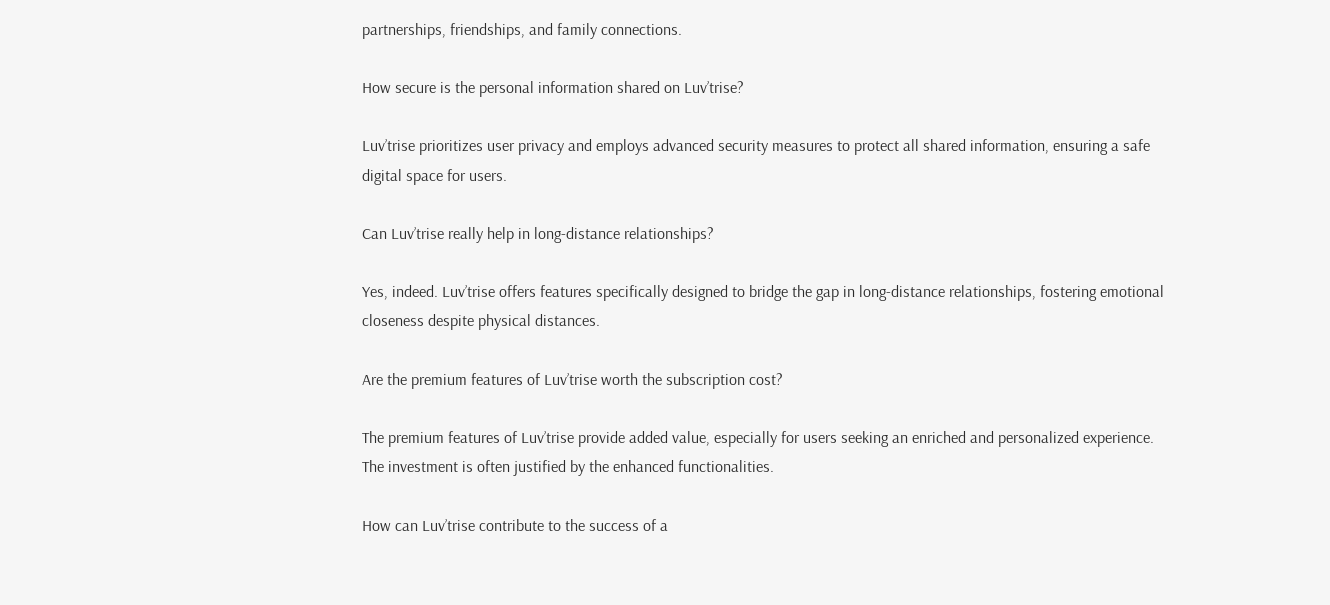partnerships, friendships, and family connections.

How secure is the personal information shared on Luv’trise?

Luv’trise prioritizes user privacy and employs advanced security measures to protect all shared information, ensuring a safe digital space for users.

Can Luv’trise really help in long-distance relationships?

Yes, indeed. Luv’trise offers features specifically designed to bridge the gap in long-distance relationships, fostering emotional closeness despite physical distances.

Are the premium features of Luv’trise worth the subscription cost?

The premium features of Luv’trise provide added value, especially for users seeking an enriched and personalized experience. The investment is often justified by the enhanced functionalities.

How can Luv’trise contribute to the success of a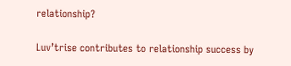relationship?

Luv’trise contributes to relationship success by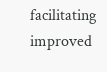facilitating improved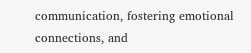communication, fostering emotional connections, and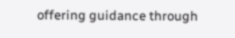offering guidance through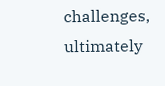challenges, ultimately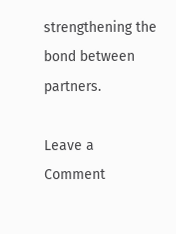strengthening the bond between partners.

Leave a Comment